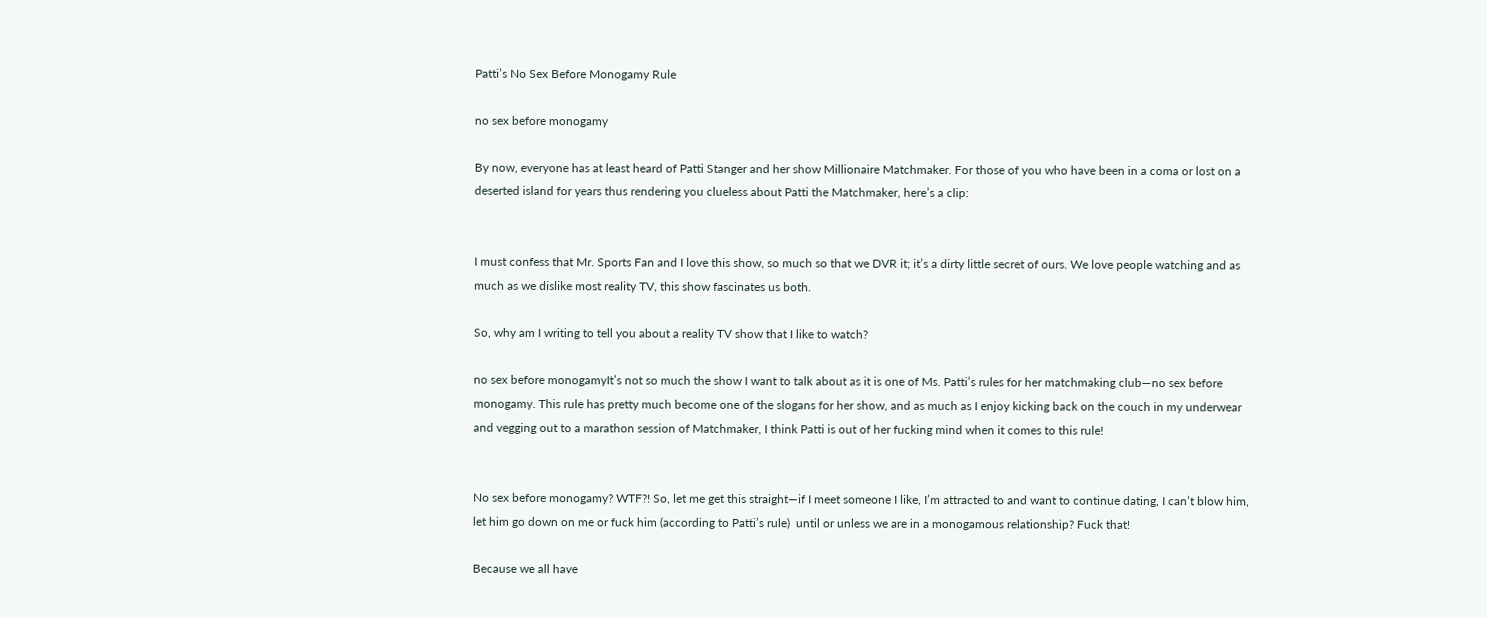Patti’s No Sex Before Monogamy Rule

no sex before monogamy

By now, everyone has at least heard of Patti Stanger and her show Millionaire Matchmaker. For those of you who have been in a coma or lost on a deserted island for years thus rendering you clueless about Patti the Matchmaker, here’s a clip:


I must confess that Mr. Sports Fan and I love this show, so much so that we DVR it; it’s a dirty little secret of ours. We love people watching and as much as we dislike most reality TV, this show fascinates us both.

So, why am I writing to tell you about a reality TV show that I like to watch?

no sex before monogamyIt’s not so much the show I want to talk about as it is one of Ms. Patti’s rules for her matchmaking club—no sex before monogamy. This rule has pretty much become one of the slogans for her show, and as much as I enjoy kicking back on the couch in my underwear and vegging out to a marathon session of Matchmaker, I think Patti is out of her fucking mind when it comes to this rule!


No sex before monogamy? WTF?! So, let me get this straight—if I meet someone I like, I’m attracted to and want to continue dating, I can’t blow him, let him go down on me or fuck him (according to Patti’s rule)  until or unless we are in a monogamous relationship? Fuck that!

Because we all have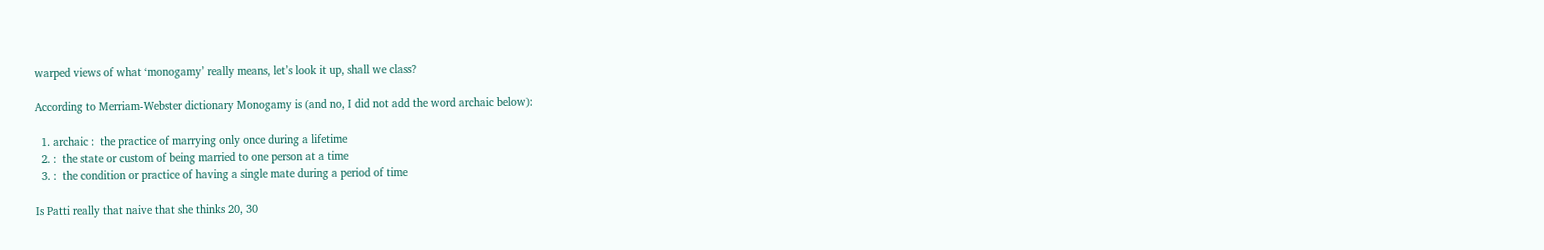warped views of what ‘monogamy’ really means, let’s look it up, shall we class?

According to Merriam-Webster dictionary Monogamy is (and no, I did not add the word archaic below):

  1. archaic :  the practice of marrying only once during a lifetime
  2. :  the state or custom of being married to one person at a time
  3. :  the condition or practice of having a single mate during a period of time

Is Patti really that naive that she thinks 20, 30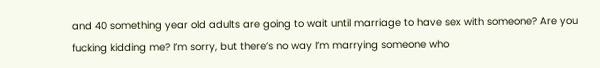and 40 something year old adults are going to wait until marriage to have sex with someone? Are you fucking kidding me? I’m sorry, but there’s no way I’m marrying someone who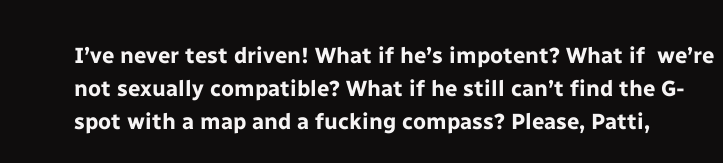I’ve never test driven! What if he’s impotent? What if  we’re not sexually compatible? What if he still can’t find the G-spot with a map and a fucking compass? Please, Patti,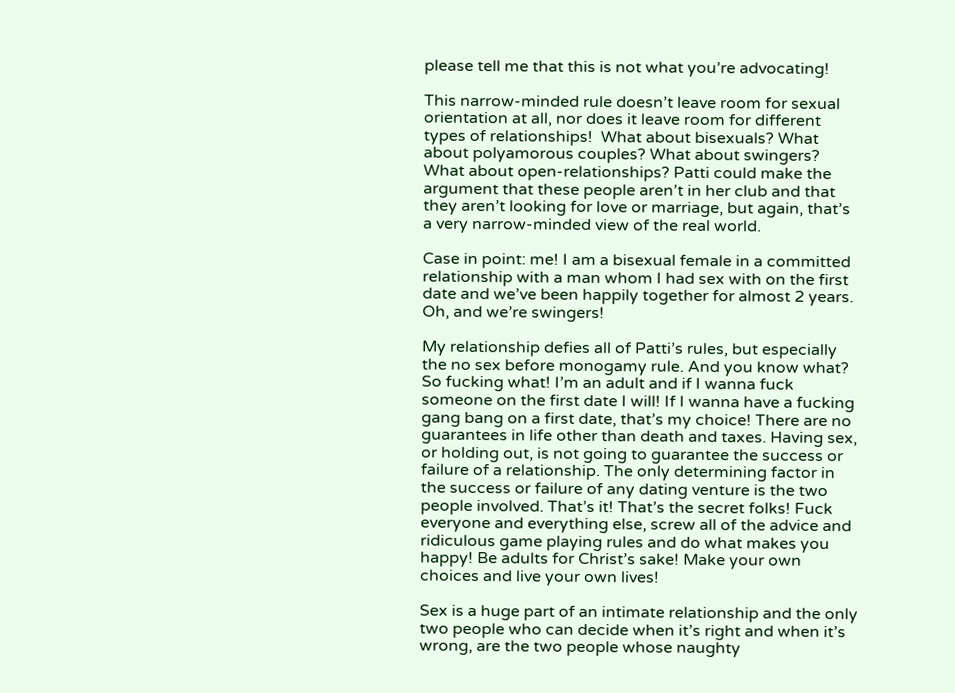please tell me that this is not what you’re advocating!

This narrow-minded rule doesn’t leave room for sexual orientation at all, nor does it leave room for different types of relationships!  What about bisexuals? What about polyamorous couples? What about swingers? What about open-relationships? Patti could make the argument that these people aren’t in her club and that they aren’t looking for love or marriage, but again, that’s a very narrow-minded view of the real world.

Case in point: me! I am a bisexual female in a committed relationship with a man whom I had sex with on the first date and we’ve been happily together for almost 2 years. Oh, and we’re swingers!

My relationship defies all of Patti’s rules, but especially the no sex before monogamy rule. And you know what? So fucking what! I’m an adult and if I wanna fuck someone on the first date I will! If I wanna have a fucking gang bang on a first date, that’s my choice! There are no guarantees in life other than death and taxes. Having sex, or holding out, is not going to guarantee the success or failure of a relationship. The only determining factor in the success or failure of any dating venture is the two people involved. That’s it! That’s the secret folks! Fuck everyone and everything else, screw all of the advice and ridiculous game playing rules and do what makes you happy! Be adults for Christ’s sake! Make your own choices and live your own lives!

Sex is a huge part of an intimate relationship and the only two people who can decide when it’s right and when it’s wrong, are the two people whose naughty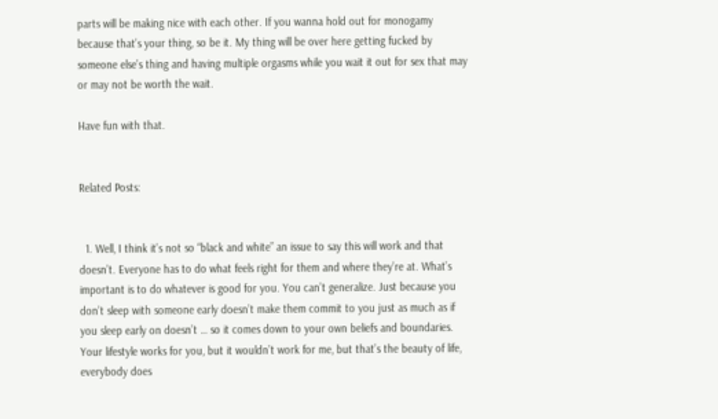parts will be making nice with each other. If you wanna hold out for monogamy because that’s your thing, so be it. My thing will be over here getting fucked by someone else’s thing and having multiple orgasms while you wait it out for sex that may or may not be worth the wait.

Have fun with that.


Related Posts:


  1. Well, I think it’s not so “black and white” an issue to say this will work and that doesn’t. Everyone has to do what feels right for them and where they’re at. What’s important is to do whatever is good for you. You can’t generalize. Just because you don’t sleep with someone early doesn’t make them commit to you just as much as if you sleep early on doesn’t … so it comes down to your own beliefs and boundaries. Your lifestyle works for you, but it wouldn’t work for me, but that’s the beauty of life, everybody does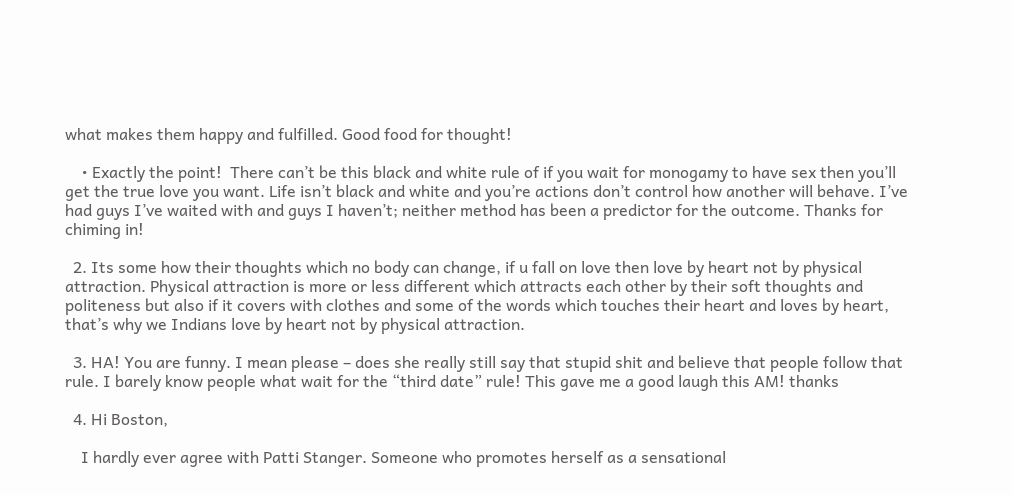what makes them happy and fulfilled. Good food for thought!

    • Exactly the point!  There can’t be this black and white rule of if you wait for monogamy to have sex then you’ll get the true love you want. Life isn’t black and white and you’re actions don’t control how another will behave. I’ve had guys I’ve waited with and guys I haven’t; neither method has been a predictor for the outcome. Thanks for chiming in!

  2. Its some how their thoughts which no body can change, if u fall on love then love by heart not by physical attraction. Physical attraction is more or less different which attracts each other by their soft thoughts and politeness but also if it covers with clothes and some of the words which touches their heart and loves by heart, that’s why we Indians love by heart not by physical attraction.

  3. HA! You are funny. I mean please – does she really still say that stupid shit and believe that people follow that rule. I barely know people what wait for the “third date” rule! This gave me a good laugh this AM! thanks

  4. Hi Boston,

    I hardly ever agree with Patti Stanger. Someone who promotes herself as a sensational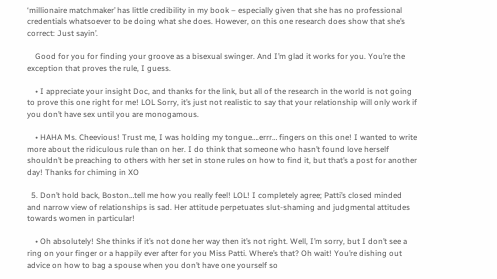‘millionaire matchmaker’ has little credibility in my book – especially given that she has no professional credentials whatsoever to be doing what she does. However, on this one research does show that she’s correct: Just sayin’.

    Good for you for finding your groove as a bisexual swinger. And I’m glad it works for you. You’re the exception that proves the rule, I guess.

    • I appreciate your insight Doc, and thanks for the link, but all of the research in the world is not going to prove this one right for me! LOL Sorry, it’s just not realistic to say that your relationship will only work if you don’t have sex until you are monogamous.

    • HAHA Ms. Cheevious! Trust me, I was holding my tongue….errr… fingers on this one! I wanted to write more about the ridiculous rule than on her. I do think that someone who hasn’t found love herself shouldn’t be preaching to others with her set in stone rules on how to find it, but that’s a post for another day! Thanks for chiming in XO

  5. Don’t hold back, Boston…tell me how you really feel! LOL! I completely agree; Patti’s closed minded and narrow view of relationships is sad. Her attitude perpetuates slut-shaming and judgmental attitudes towards women in particular!

    • Oh absolutely! She thinks if it’s not done her way then it’s not right. Well, I’m sorry, but I don’t see a ring on your finger or a happily ever after for you Miss Patti. Where’s that? Oh wait! You’re dishing out advice on how to bag a spouse when you don’t have one yourself so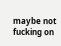maybe not fucking on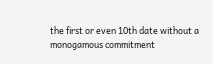the first or even 10th date without a monogamous commitment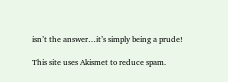isn’t the answer…it’s simply being a prude!

This site uses Akismet to reduce spam.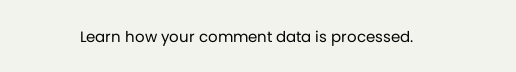Learn how your comment data is processed.